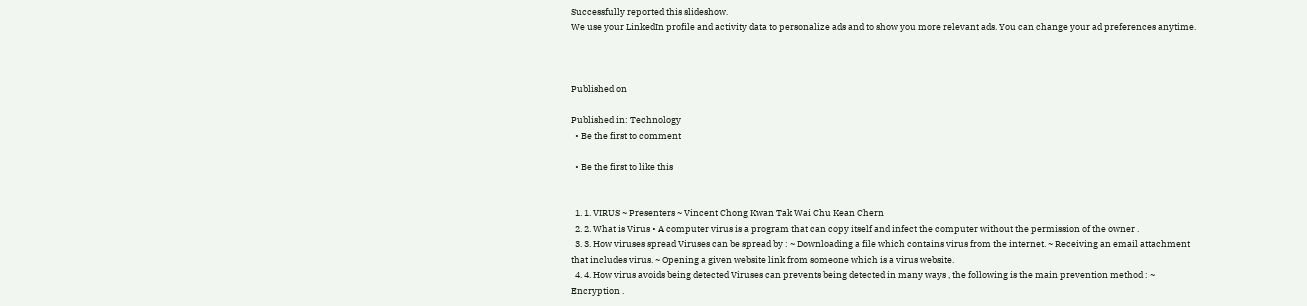Successfully reported this slideshow.
We use your LinkedIn profile and activity data to personalize ads and to show you more relevant ads. You can change your ad preferences anytime.



Published on

Published in: Technology
  • Be the first to comment

  • Be the first to like this


  1. 1. VIRUS ~ Presenters ~ Vincent Chong Kwan Tak Wai Chu Kean Chern
  2. 2. What is Virus • A computer virus is a program that can copy itself and infect the computer without the permission of the owner .
  3. 3. How viruses spread Viruses can be spread by : ~ Downloading a file which contains virus from the internet. ~ Receiving an email attachment that includes virus. ~ Opening a given website link from someone which is a virus website.
  4. 4. How virus avoids being detected Viruses can prevents being detected in many ways , the following is the main prevention method : ~ Encryption .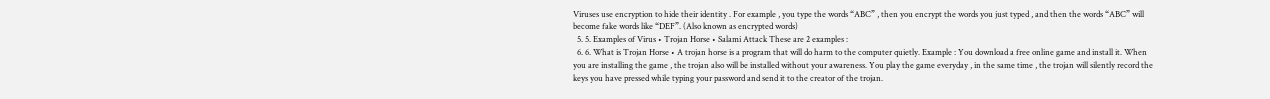Viruses use encryption to hide their identity . For example , you type the words “ABC” , then you encrypt the words you just typed , and then the words “ABC” will become fake words like “DEF”. (Also known as encrypted words)
  5. 5. Examples of Virus • Trojan Horse • Salami Attack These are 2 examples :
  6. 6. What is Trojan Horse • A trojan horse is a program that will do harm to the computer quietly. Example : You download a free online game and install it. When you are installing the game , the trojan also will be installed without your awareness. You play the game everyday , in the same time , the trojan will silently record the keys you have pressed while typing your password and send it to the creator of the trojan.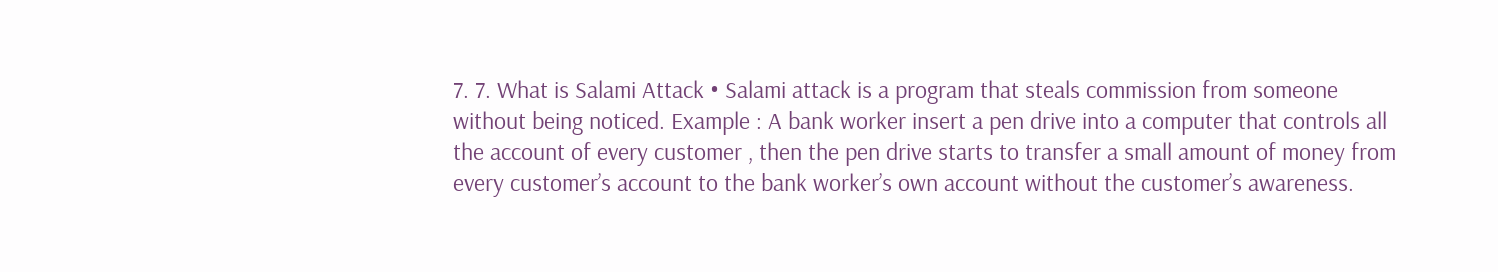7. 7. What is Salami Attack • Salami attack is a program that steals commission from someone without being noticed. Example : A bank worker insert a pen drive into a computer that controls all the account of every customer , then the pen drive starts to transfer a small amount of money from every customer’s account to the bank worker’s own account without the customer’s awareness.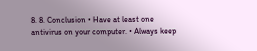8. 8. Conclusion • Have at least one antivirus on your computer. • Always keep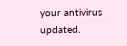your antivirus updated.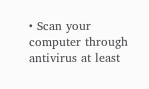• Scan your computer through antivirus at least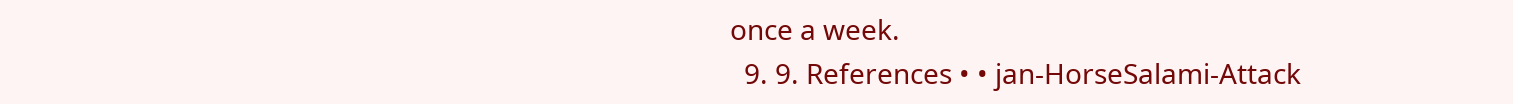once a week.
  9. 9. References • • jan-HorseSalami-Attack